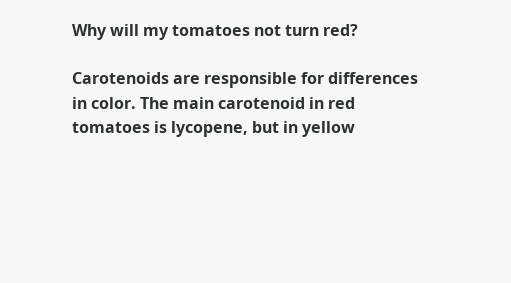Why will my tomatoes not turn red?

Carotenoids are responsible for differences in color. The main carotenoid in red tomatoes is lycopene, but in yellow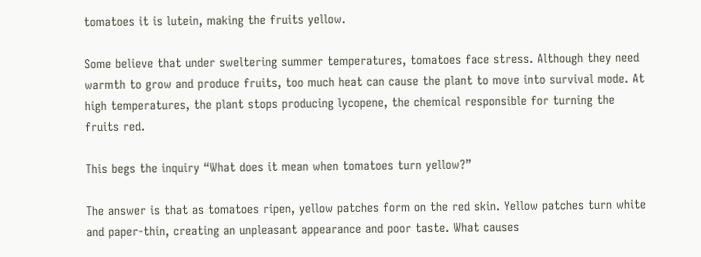tomatoes it is lutein, making the fruits yellow.

Some believe that under sweltering summer temperatures, tomatoes face stress. Although they need warmth to grow and produce fruits, too much heat can cause the plant to move into survival mode. At high temperatures, the plant stops producing lycopene, the chemical responsible for turning the fruits red.

This begs the inquiry “What does it mean when tomatoes turn yellow?”

The answer is that as tomatoes ripen, yellow patches form on the red skin. Yellow patches turn white and paper-thin, creating an unpleasant appearance and poor taste. What causes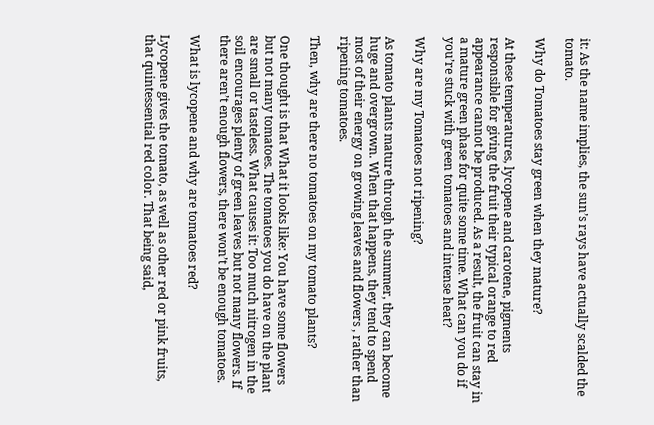it: As the name implies, the sun’s rays have actually scalded the tomato.

Why do Tomatoes stay green when they mature?

At these temperatures, lycopene and carotene, pigments responsible for giving the fruit their typical orange to red appearance cannot be produced. As a result, the fruit can stay in a mature green phase for quite some time. What can you do if you’re stuck with green tomatoes and intense heat?

Why are my Tomatoes not ripening?

As tomato plants mature through the summer, they can become huge and overgrown. When that happens, they tend to spend most of their energy on growing leaves and flowers , rather than ripening tomatoes.

Then, why are there no tomatoes on my tomato plants?

One thought is that What it looks like: You have some flowers but not many tomatoes. The tomatoes you do have on the plant are small or tasteless. What causes it: Too much nitrogen in the soil encourages plenty of green leaves but not many flowers. If there aren’t enough flowers, there won’t be enough tomatoes.

What is lycopene and why are tomatoes red?

Lycopene gives the tomato, as well as other red or pink fruits, that quintessential red color. That being said,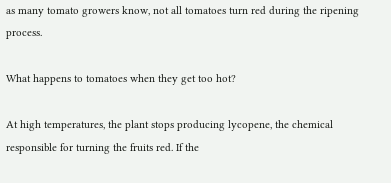as many tomato growers know, not all tomatoes turn red during the ripening process.

What happens to tomatoes when they get too hot?

At high temperatures, the plant stops producing lycopene, the chemical responsible for turning the fruits red. If the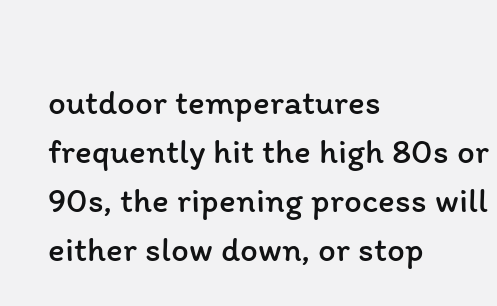outdoor temperatures frequently hit the high 80s or 90s, the ripening process will either slow down, or stop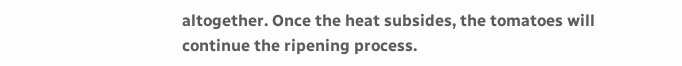altogether. Once the heat subsides, the tomatoes will continue the ripening process.